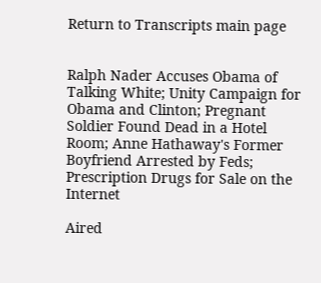Return to Transcripts main page


Ralph Nader Accuses Obama of Talking White; Unity Campaign for Obama and Clinton; Pregnant Soldier Found Dead in a Hotel Room; Anne Hathaway's Former Boyfriend Arrested by Feds; Prescription Drugs for Sale on the Internet

Aired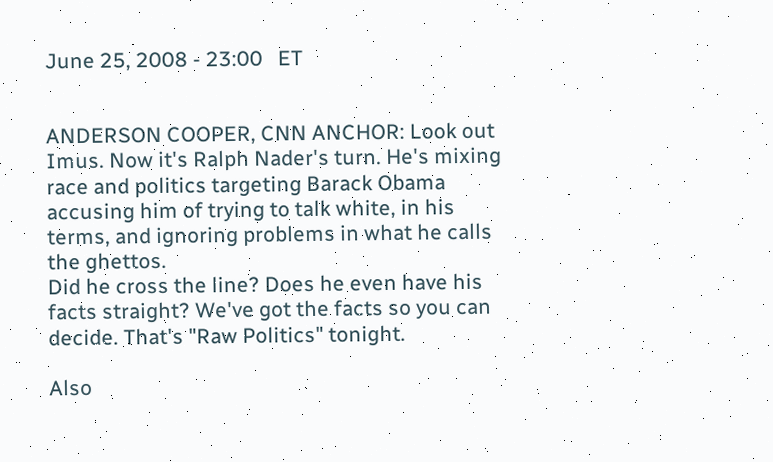June 25, 2008 - 23:00   ET


ANDERSON COOPER, CNN ANCHOR: Look out Imus. Now it's Ralph Nader's turn. He's mixing race and politics targeting Barack Obama accusing him of trying to talk white, in his terms, and ignoring problems in what he calls the ghettos.
Did he cross the line? Does he even have his facts straight? We've got the facts so you can decide. That's "Raw Politics" tonight.

Also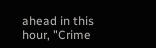ahead in this hour, "Crime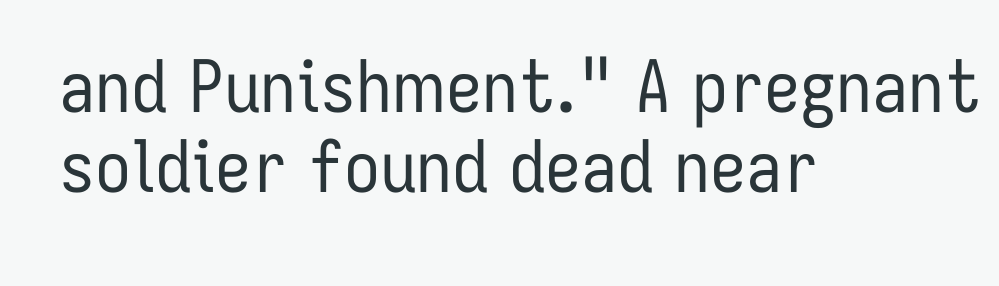and Punishment." A pregnant soldier found dead near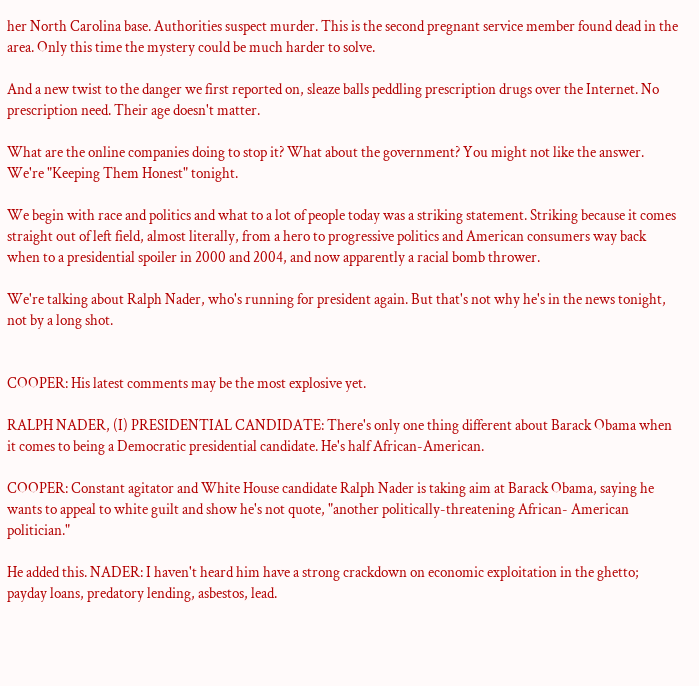her North Carolina base. Authorities suspect murder. This is the second pregnant service member found dead in the area. Only this time the mystery could be much harder to solve.

And a new twist to the danger we first reported on, sleaze balls peddling prescription drugs over the Internet. No prescription need. Their age doesn't matter.

What are the online companies doing to stop it? What about the government? You might not like the answer. We're "Keeping Them Honest" tonight.

We begin with race and politics and what to a lot of people today was a striking statement. Striking because it comes straight out of left field, almost literally, from a hero to progressive politics and American consumers way back when to a presidential spoiler in 2000 and 2004, and now apparently a racial bomb thrower.

We're talking about Ralph Nader, who's running for president again. But that's not why he's in the news tonight, not by a long shot.


COOPER: His latest comments may be the most explosive yet.

RALPH NADER, (I) PRESIDENTIAL CANDIDATE: There's only one thing different about Barack Obama when it comes to being a Democratic presidential candidate. He's half African-American.

COOPER: Constant agitator and White House candidate Ralph Nader is taking aim at Barack Obama, saying he wants to appeal to white guilt and show he's not quote, "another politically-threatening African- American politician."

He added this. NADER: I haven't heard him have a strong crackdown on economic exploitation in the ghetto; payday loans, predatory lending, asbestos, lead.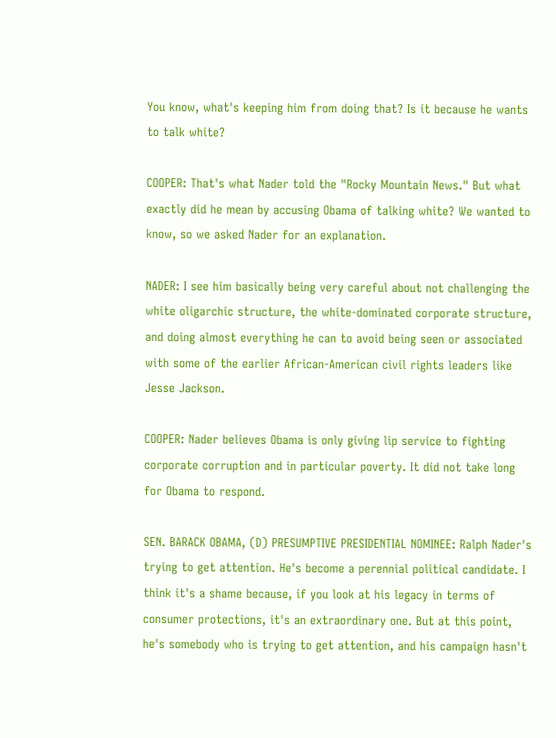You know, what's keeping him from doing that? Is it because he wants to talk white?

COOPER: That's what Nader told the "Rocky Mountain News." But what exactly did he mean by accusing Obama of talking white? We wanted to know, so we asked Nader for an explanation.

NADER: I see him basically being very careful about not challenging the white oligarchic structure, the white-dominated corporate structure, and doing almost everything he can to avoid being seen or associated with some of the earlier African-American civil rights leaders like Jesse Jackson.

COOPER: Nader believes Obama is only giving lip service to fighting corporate corruption and in particular poverty. It did not take long for Obama to respond.

SEN. BARACK OBAMA, (D) PRESUMPTIVE PRESIDENTIAL NOMINEE: Ralph Nader's trying to get attention. He's become a perennial political candidate. I think it's a shame because, if you look at his legacy in terms of consumer protections, it's an extraordinary one. But at this point, he's somebody who is trying to get attention, and his campaign hasn't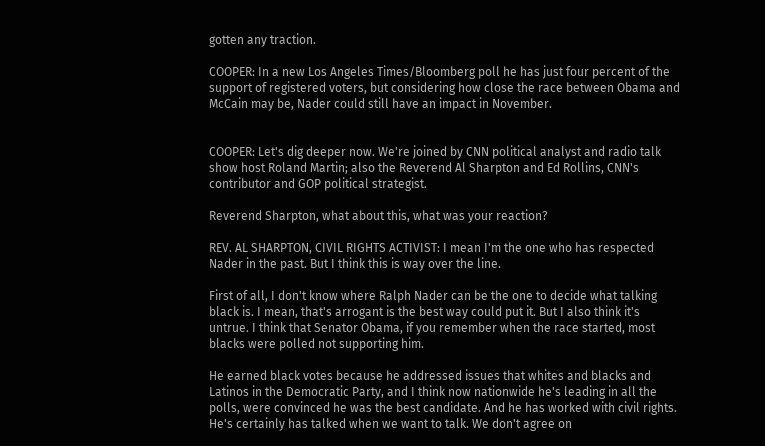gotten any traction.

COOPER: In a new Los Angeles Times/Bloomberg poll he has just four percent of the support of registered voters, but considering how close the race between Obama and McCain may be, Nader could still have an impact in November.


COOPER: Let's dig deeper now. We're joined by CNN political analyst and radio talk show host Roland Martin; also the Reverend Al Sharpton and Ed Rollins, CNN's contributor and GOP political strategist.

Reverend Sharpton, what about this, what was your reaction?

REV. AL SHARPTON, CIVIL RIGHTS ACTIVIST: I mean I'm the one who has respected Nader in the past. But I think this is way over the line.

First of all, I don't know where Ralph Nader can be the one to decide what talking black is. I mean, that's arrogant is the best way could put it. But I also think it's untrue. I think that Senator Obama, if you remember when the race started, most blacks were polled not supporting him.

He earned black votes because he addressed issues that whites and blacks and Latinos in the Democratic Party, and I think now nationwide he's leading in all the polls, were convinced he was the best candidate. And he has worked with civil rights. He's certainly has talked when we want to talk. We don't agree on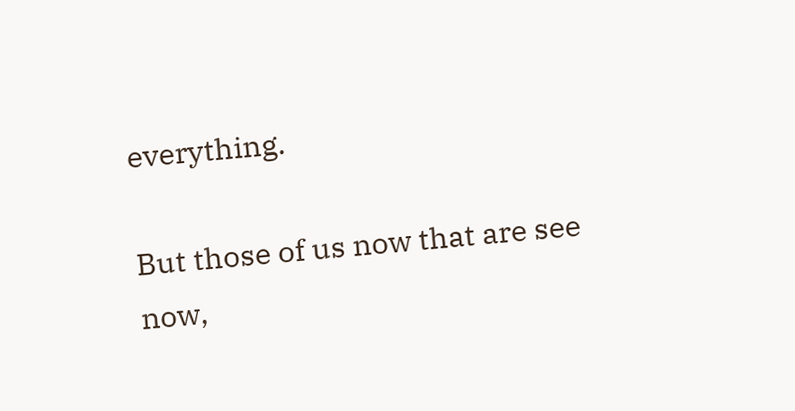everything.

But those of us now that are see now,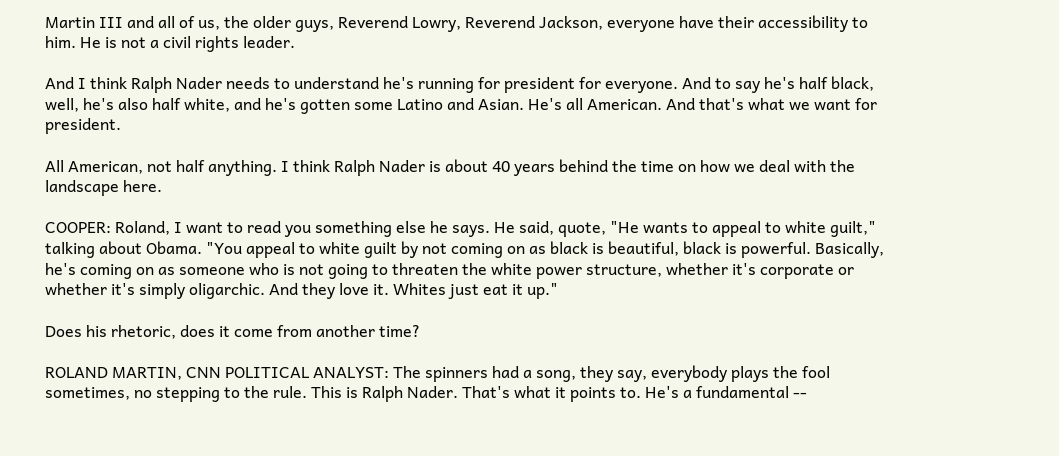Martin III and all of us, the older guys, Reverend Lowry, Reverend Jackson, everyone have their accessibility to him. He is not a civil rights leader.

And I think Ralph Nader needs to understand he's running for president for everyone. And to say he's half black, well, he's also half white, and he's gotten some Latino and Asian. He's all American. And that's what we want for president.

All American, not half anything. I think Ralph Nader is about 40 years behind the time on how we deal with the landscape here.

COOPER: Roland, I want to read you something else he says. He said, quote, "He wants to appeal to white guilt," talking about Obama. "You appeal to white guilt by not coming on as black is beautiful, black is powerful. Basically, he's coming on as someone who is not going to threaten the white power structure, whether it's corporate or whether it's simply oligarchic. And they love it. Whites just eat it up."

Does his rhetoric, does it come from another time?

ROLAND MARTIN, CNN POLITICAL ANALYST: The spinners had a song, they say, everybody plays the fool sometimes, no stepping to the rule. This is Ralph Nader. That's what it points to. He's a fundamental --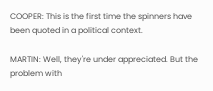COOPER: This is the first time the spinners have been quoted in a political context.

MARTIN: Well, they're under appreciated. But the problem with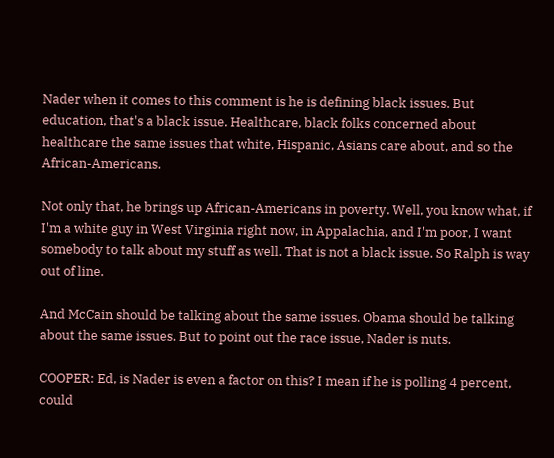Nader when it comes to this comment is he is defining black issues. But education, that's a black issue. Healthcare, black folks concerned about healthcare the same issues that white, Hispanic, Asians care about, and so the African-Americans.

Not only that, he brings up African-Americans in poverty. Well, you know what, if I'm a white guy in West Virginia right now, in Appalachia, and I'm poor, I want somebody to talk about my stuff as well. That is not a black issue. So Ralph is way out of line.

And McCain should be talking about the same issues. Obama should be talking about the same issues. But to point out the race issue, Nader is nuts.

COOPER: Ed, is Nader is even a factor on this? I mean if he is polling 4 percent, could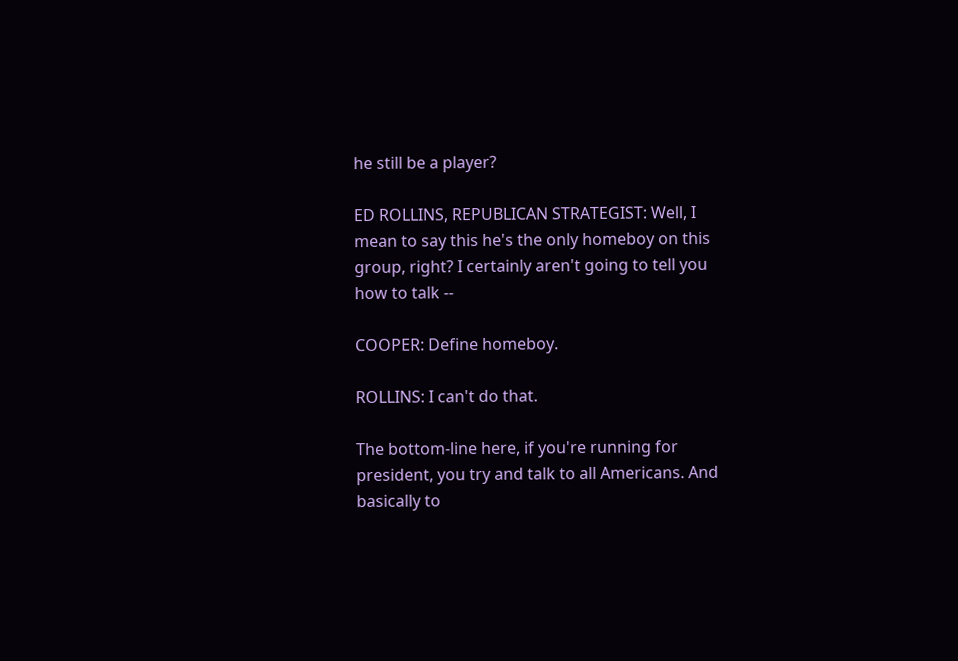he still be a player?

ED ROLLINS, REPUBLICAN STRATEGIST: Well, I mean to say this he's the only homeboy on this group, right? I certainly aren't going to tell you how to talk --

COOPER: Define homeboy.

ROLLINS: I can't do that.

The bottom-line here, if you're running for president, you try and talk to all Americans. And basically to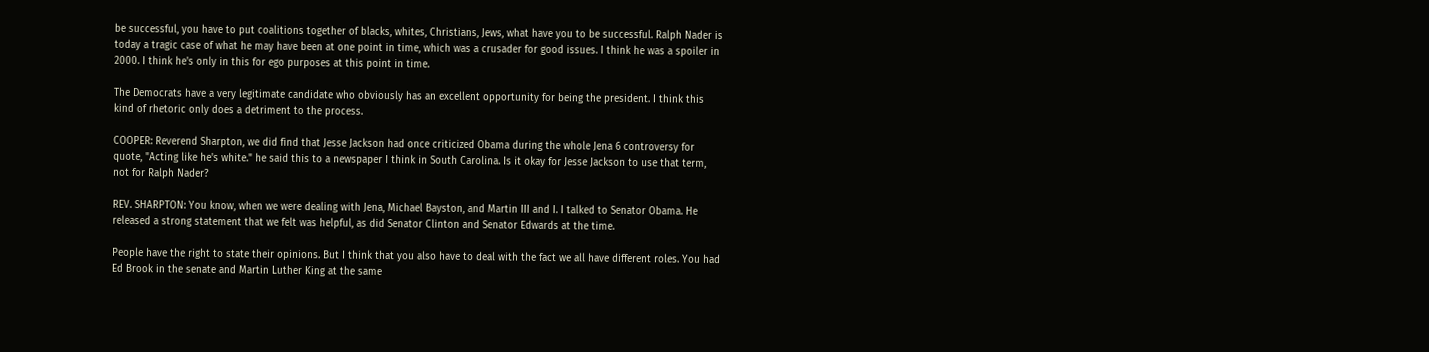be successful, you have to put coalitions together of blacks, whites, Christians, Jews, what have you to be successful. Ralph Nader is today a tragic case of what he may have been at one point in time, which was a crusader for good issues. I think he was a spoiler in 2000. I think he's only in this for ego purposes at this point in time.

The Democrats have a very legitimate candidate who obviously has an excellent opportunity for being the president. I think this kind of rhetoric only does a detriment to the process.

COOPER: Reverend Sharpton, we did find that Jesse Jackson had once criticized Obama during the whole Jena 6 controversy for quote, "Acting like he's white." he said this to a newspaper I think in South Carolina. Is it okay for Jesse Jackson to use that term, not for Ralph Nader?

REV. SHARPTON: You know, when we were dealing with Jena, Michael Bayston, and Martin III and I. I talked to Senator Obama. He released a strong statement that we felt was helpful, as did Senator Clinton and Senator Edwards at the time.

People have the right to state their opinions. But I think that you also have to deal with the fact we all have different roles. You had Ed Brook in the senate and Martin Luther King at the same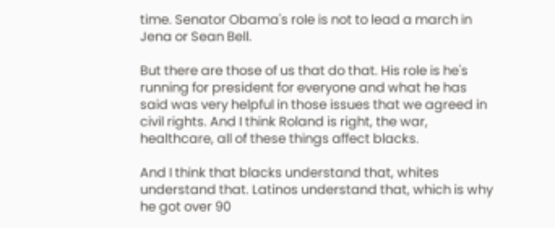time. Senator Obama's role is not to lead a march in Jena or Sean Bell.

But there are those of us that do that. His role is he's running for president for everyone and what he has said was very helpful in those issues that we agreed in civil rights. And I think Roland is right, the war, healthcare, all of these things affect blacks.

And I think that blacks understand that, whites understand that. Latinos understand that, which is why he got over 90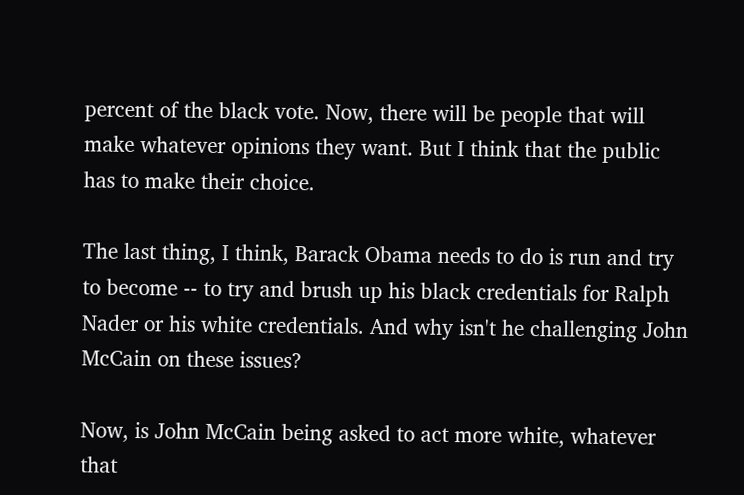percent of the black vote. Now, there will be people that will make whatever opinions they want. But I think that the public has to make their choice.

The last thing, I think, Barack Obama needs to do is run and try to become -- to try and brush up his black credentials for Ralph Nader or his white credentials. And why isn't he challenging John McCain on these issues?

Now, is John McCain being asked to act more white, whatever that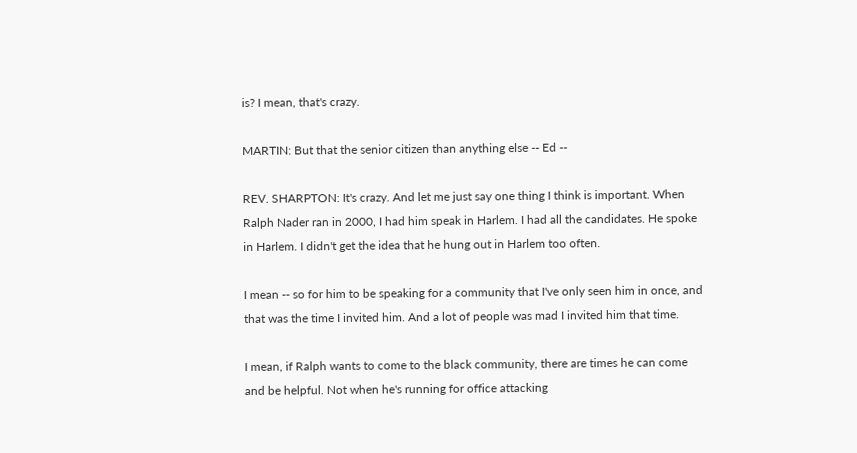is? I mean, that's crazy.

MARTIN: But that the senior citizen than anything else -- Ed --

REV. SHARPTON: It's crazy. And let me just say one thing I think is important. When Ralph Nader ran in 2000, I had him speak in Harlem. I had all the candidates. He spoke in Harlem. I didn't get the idea that he hung out in Harlem too often.

I mean -- so for him to be speaking for a community that I've only seen him in once, and that was the time I invited him. And a lot of people was mad I invited him that time.

I mean, if Ralph wants to come to the black community, there are times he can come and be helpful. Not when he's running for office attacking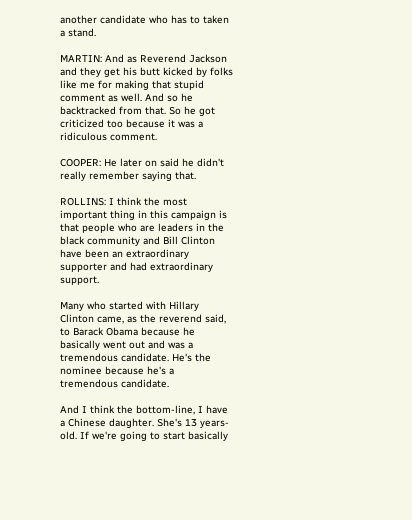another candidate who has to taken a stand.

MARTIN: And as Reverend Jackson and they get his butt kicked by folks like me for making that stupid comment as well. And so he backtracked from that. So he got criticized too because it was a ridiculous comment.

COOPER: He later on said he didn't really remember saying that.

ROLLINS: I think the most important thing in this campaign is that people who are leaders in the black community and Bill Clinton have been an extraordinary supporter and had extraordinary support.

Many who started with Hillary Clinton came, as the reverend said, to Barack Obama because he basically went out and was a tremendous candidate. He's the nominee because he's a tremendous candidate.

And I think the bottom-line, I have a Chinese daughter. She's 13 years-old. If we're going to start basically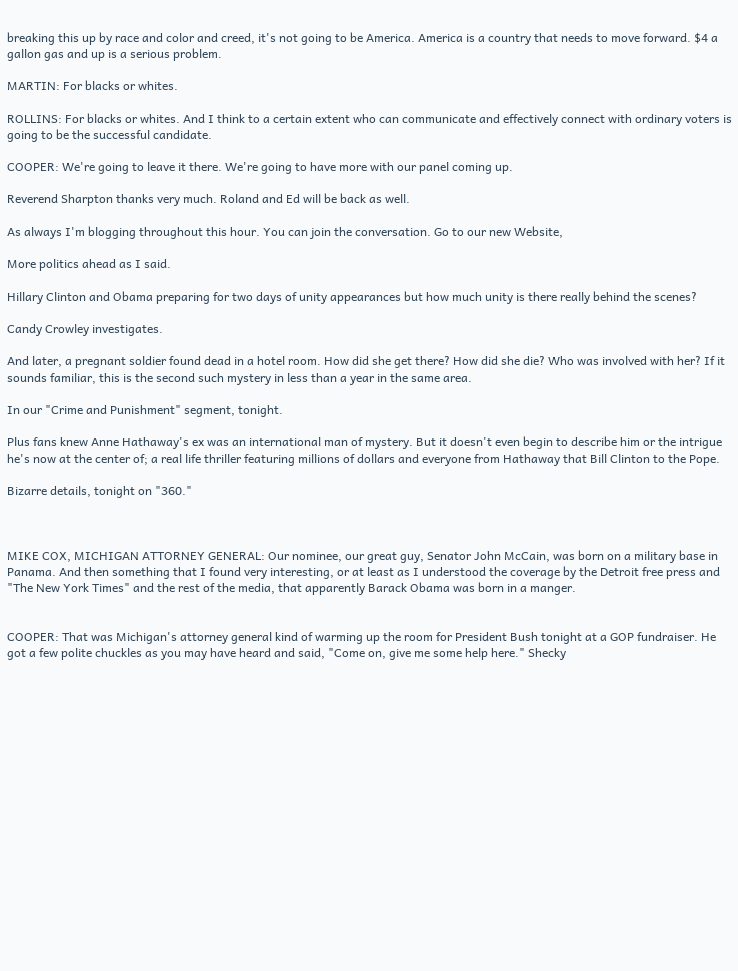breaking this up by race and color and creed, it's not going to be America. America is a country that needs to move forward. $4 a gallon gas and up is a serious problem.

MARTIN: For blacks or whites.

ROLLINS: For blacks or whites. And I think to a certain extent who can communicate and effectively connect with ordinary voters is going to be the successful candidate.

COOPER: We're going to leave it there. We're going to have more with our panel coming up.

Reverend Sharpton thanks very much. Roland and Ed will be back as well.

As always I'm blogging throughout this hour. You can join the conversation. Go to our new Website,

More politics ahead as I said.

Hillary Clinton and Obama preparing for two days of unity appearances but how much unity is there really behind the scenes?

Candy Crowley investigates.

And later, a pregnant soldier found dead in a hotel room. How did she get there? How did she die? Who was involved with her? If it sounds familiar, this is the second such mystery in less than a year in the same area.

In our "Crime and Punishment" segment, tonight.

Plus fans knew Anne Hathaway's ex was an international man of mystery. But it doesn't even begin to describe him or the intrigue he's now at the center of; a real life thriller featuring millions of dollars and everyone from Hathaway that Bill Clinton to the Pope.

Bizarre details, tonight on "360."



MIKE COX, MICHIGAN ATTORNEY GENERAL: Our nominee, our great guy, Senator John McCain, was born on a military base in Panama. And then something that I found very interesting, or at least as I understood the coverage by the Detroit free press and "The New York Times" and the rest of the media, that apparently Barack Obama was born in a manger.


COOPER: That was Michigan's attorney general kind of warming up the room for President Bush tonight at a GOP fundraiser. He got a few polite chuckles as you may have heard and said, "Come on, give me some help here." Shecky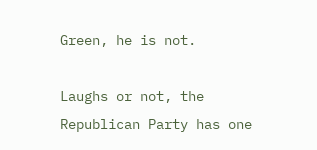Green, he is not.

Laughs or not, the Republican Party has one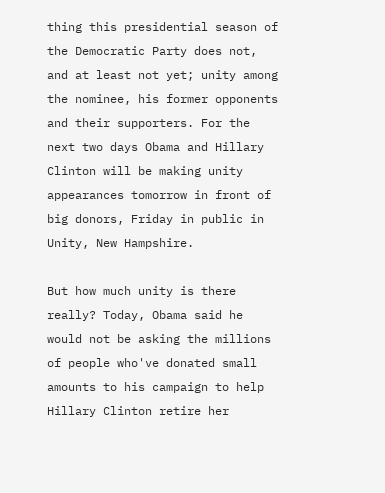thing this presidential season of the Democratic Party does not, and at least not yet; unity among the nominee, his former opponents and their supporters. For the next two days Obama and Hillary Clinton will be making unity appearances tomorrow in front of big donors, Friday in public in Unity, New Hampshire.

But how much unity is there really? Today, Obama said he would not be asking the millions of people who've donated small amounts to his campaign to help Hillary Clinton retire her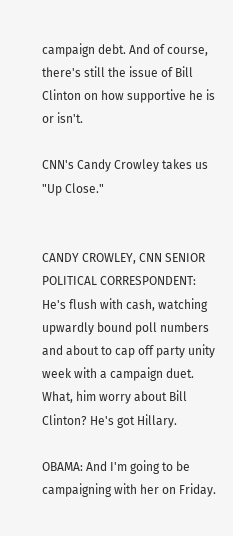campaign debt. And of course, there's still the issue of Bill Clinton on how supportive he is or isn't.

CNN's Candy Crowley takes us "Up Close."


CANDY CROWLEY, CNN SENIOR POLITICAL CORRESPONDENT: He's flush with cash, watching upwardly bound poll numbers and about to cap off party unity week with a campaign duet. What, him worry about Bill Clinton? He's got Hillary.

OBAMA: And I'm going to be campaigning with her on Friday.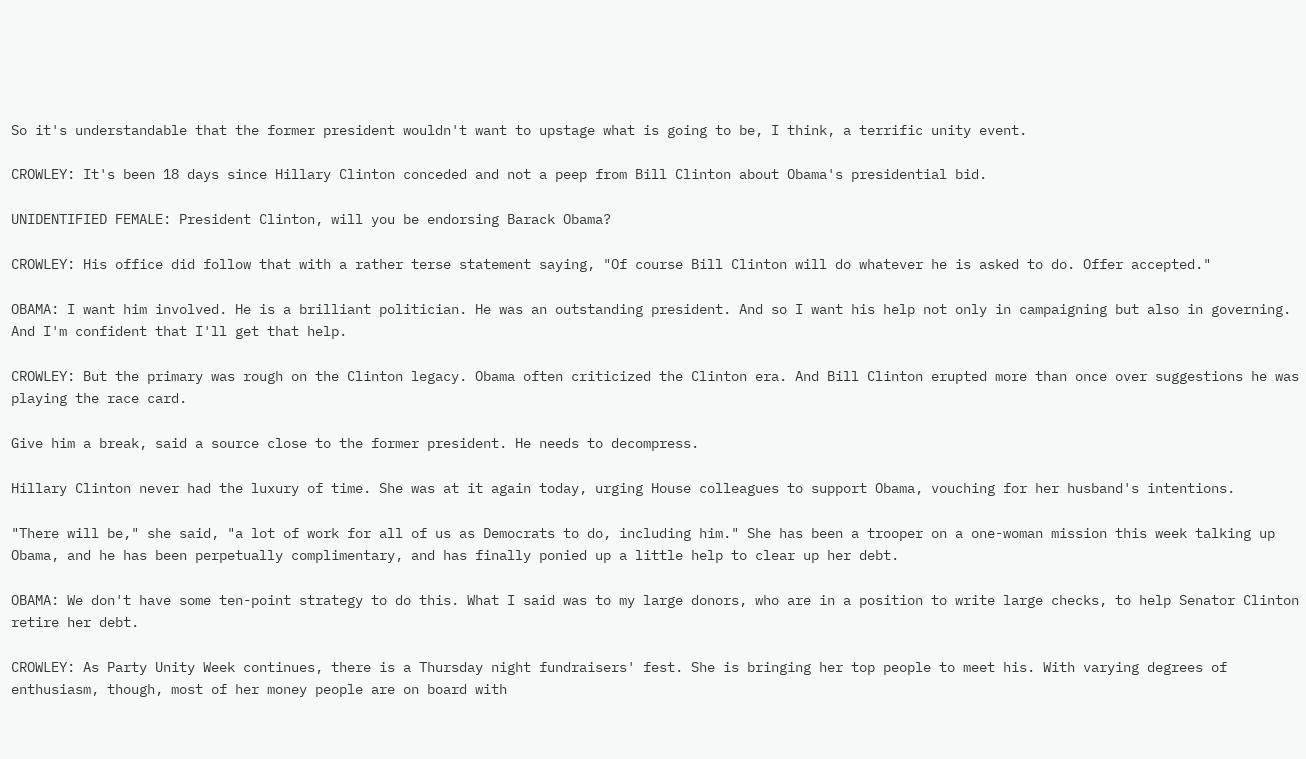So it's understandable that the former president wouldn't want to upstage what is going to be, I think, a terrific unity event.

CROWLEY: It's been 18 days since Hillary Clinton conceded and not a peep from Bill Clinton about Obama's presidential bid.

UNIDENTIFIED FEMALE: President Clinton, will you be endorsing Barack Obama?

CROWLEY: His office did follow that with a rather terse statement saying, "Of course Bill Clinton will do whatever he is asked to do. Offer accepted."

OBAMA: I want him involved. He is a brilliant politician. He was an outstanding president. And so I want his help not only in campaigning but also in governing. And I'm confident that I'll get that help.

CROWLEY: But the primary was rough on the Clinton legacy. Obama often criticized the Clinton era. And Bill Clinton erupted more than once over suggestions he was playing the race card.

Give him a break, said a source close to the former president. He needs to decompress.

Hillary Clinton never had the luxury of time. She was at it again today, urging House colleagues to support Obama, vouching for her husband's intentions.

"There will be," she said, "a lot of work for all of us as Democrats to do, including him." She has been a trooper on a one-woman mission this week talking up Obama, and he has been perpetually complimentary, and has finally ponied up a little help to clear up her debt.

OBAMA: We don't have some ten-point strategy to do this. What I said was to my large donors, who are in a position to write large checks, to help Senator Clinton retire her debt.

CROWLEY: As Party Unity Week continues, there is a Thursday night fundraisers' fest. She is bringing her top people to meet his. With varying degrees of enthusiasm, though, most of her money people are on board with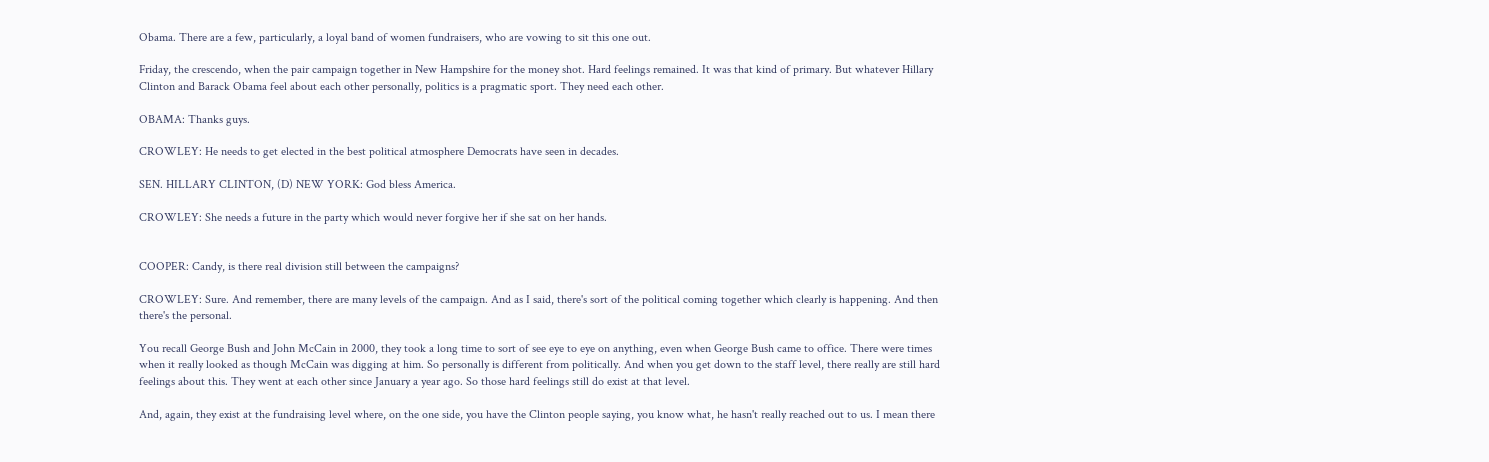Obama. There are a few, particularly, a loyal band of women fundraisers, who are vowing to sit this one out.

Friday, the crescendo, when the pair campaign together in New Hampshire for the money shot. Hard feelings remained. It was that kind of primary. But whatever Hillary Clinton and Barack Obama feel about each other personally, politics is a pragmatic sport. They need each other.

OBAMA: Thanks guys.

CROWLEY: He needs to get elected in the best political atmosphere Democrats have seen in decades.

SEN. HILLARY CLINTON, (D) NEW YORK: God bless America.

CROWLEY: She needs a future in the party which would never forgive her if she sat on her hands.


COOPER: Candy, is there real division still between the campaigns?

CROWLEY: Sure. And remember, there are many levels of the campaign. And as I said, there's sort of the political coming together which clearly is happening. And then there's the personal.

You recall George Bush and John McCain in 2000, they took a long time to sort of see eye to eye on anything, even when George Bush came to office. There were times when it really looked as though McCain was digging at him. So personally is different from politically. And when you get down to the staff level, there really are still hard feelings about this. They went at each other since January a year ago. So those hard feelings still do exist at that level.

And, again, they exist at the fundraising level where, on the one side, you have the Clinton people saying, you know what, he hasn't really reached out to us. I mean there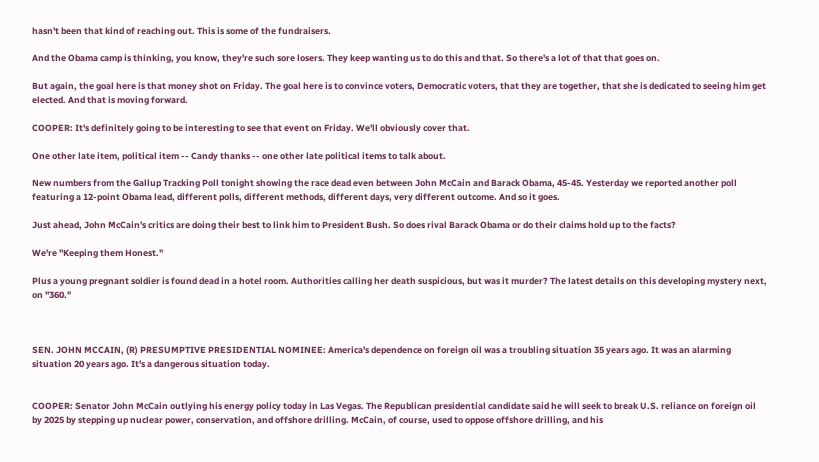hasn't been that kind of reaching out. This is some of the fundraisers.

And the Obama camp is thinking, you know, they're such sore losers. They keep wanting us to do this and that. So there's a lot of that that goes on.

But again, the goal here is that money shot on Friday. The goal here is to convince voters, Democratic voters, that they are together, that she is dedicated to seeing him get elected. And that is moving forward.

COOPER: It's definitely going to be interesting to see that event on Friday. We'll obviously cover that.

One other late item, political item -- Candy thanks -- one other late political items to talk about.

New numbers from the Gallup Tracking Poll tonight showing the race dead even between John McCain and Barack Obama, 45-45. Yesterday we reported another poll featuring a 12-point Obama lead, different polls, different methods, different days, very different outcome. And so it goes.

Just ahead, John McCain's critics are doing their best to link him to President Bush. So does rival Barack Obama or do their claims hold up to the facts?

We're "Keeping them Honest."

Plus a young pregnant soldier is found dead in a hotel room. Authorities calling her death suspicious, but was it murder? The latest details on this developing mystery next, on "360."



SEN. JOHN MCCAIN, (R) PRESUMPTIVE PRESIDENTIAL NOMINEE: America's dependence on foreign oil was a troubling situation 35 years ago. It was an alarming situation 20 years ago. It's a dangerous situation today.


COOPER: Senator John McCain outlying his energy policy today in Las Vegas. The Republican presidential candidate said he will seek to break U.S. reliance on foreign oil by 2025 by stepping up nuclear power, conservation, and offshore drilling. McCain, of course, used to oppose offshore drilling, and his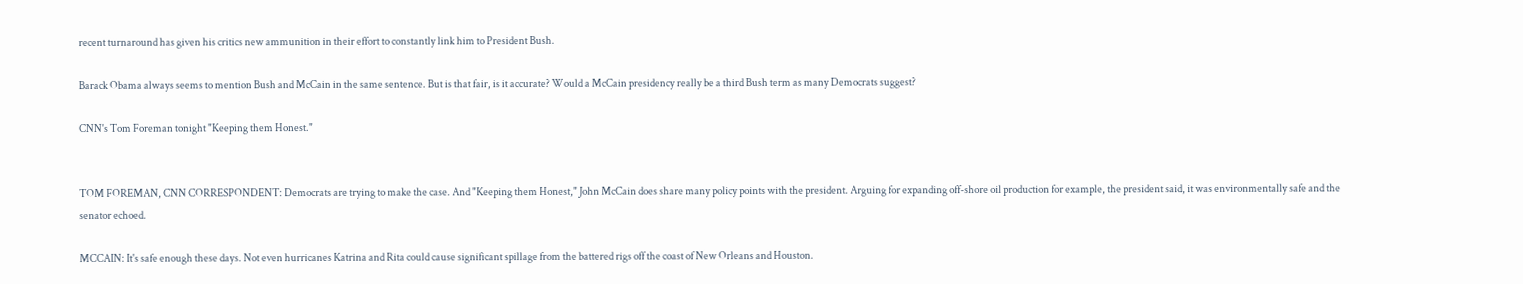recent turnaround has given his critics new ammunition in their effort to constantly link him to President Bush.

Barack Obama always seems to mention Bush and McCain in the same sentence. But is that fair, is it accurate? Would a McCain presidency really be a third Bush term as many Democrats suggest?

CNN's Tom Foreman tonight "Keeping them Honest."


TOM FOREMAN, CNN CORRESPONDENT: Democrats are trying to make the case. And "Keeping them Honest," John McCain does share many policy points with the president. Arguing for expanding off-shore oil production for example, the president said, it was environmentally safe and the senator echoed.

MCCAIN: It's safe enough these days. Not even hurricanes Katrina and Rita could cause significant spillage from the battered rigs off the coast of New Orleans and Houston.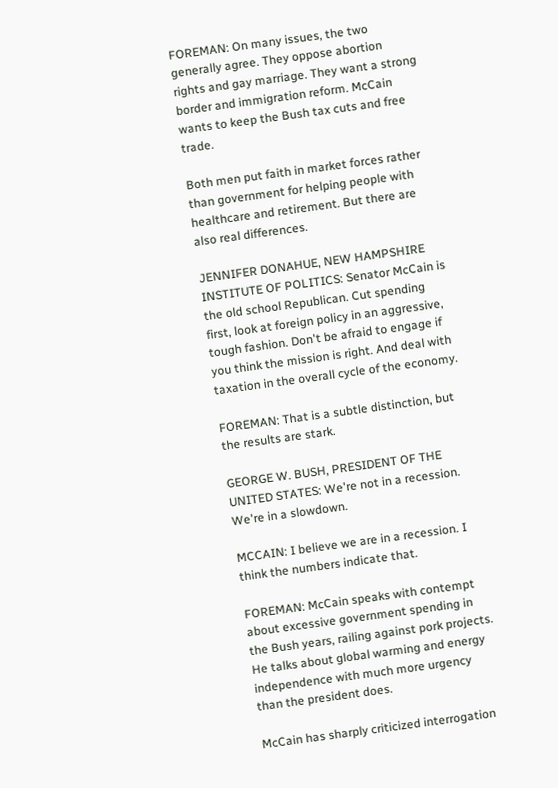FOREMAN: On many issues, the two generally agree. They oppose abortion rights and gay marriage. They want a strong border and immigration reform. McCain wants to keep the Bush tax cuts and free trade.

Both men put faith in market forces rather than government for helping people with healthcare and retirement. But there are also real differences.

JENNIFER DONAHUE, NEW HAMPSHIRE INSTITUTE OF POLITICS: Senator McCain is the old school Republican. Cut spending first, look at foreign policy in an aggressive, tough fashion. Don't be afraid to engage if you think the mission is right. And deal with taxation in the overall cycle of the economy.

FOREMAN: That is a subtle distinction, but the results are stark.

GEORGE W. BUSH, PRESIDENT OF THE UNITED STATES: We're not in a recession. We're in a slowdown.

MCCAIN: I believe we are in a recession. I think the numbers indicate that.

FOREMAN: McCain speaks with contempt about excessive government spending in the Bush years, railing against pork projects. He talks about global warming and energy independence with much more urgency than the president does.

McCain has sharply criticized interrogation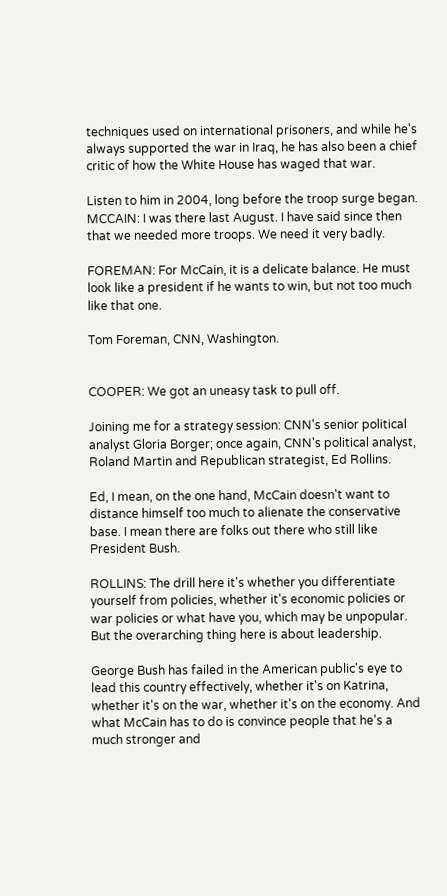techniques used on international prisoners, and while he's always supported the war in Iraq, he has also been a chief critic of how the White House has waged that war.

Listen to him in 2004, long before the troop surge began. MCCAIN: I was there last August. I have said since then that we needed more troops. We need it very badly.

FOREMAN: For McCain, it is a delicate balance. He must look like a president if he wants to win, but not too much like that one.

Tom Foreman, CNN, Washington.


COOPER: We got an uneasy task to pull off.

Joining me for a strategy session: CNN's senior political analyst Gloria Borger; once again, CNN's political analyst, Roland Martin and Republican strategist, Ed Rollins.

Ed, I mean, on the one hand, McCain doesn't want to distance himself too much to alienate the conservative base. I mean there are folks out there who still like President Bush.

ROLLINS: The drill here it's whether you differentiate yourself from policies, whether it's economic policies or war policies or what have you, which may be unpopular. But the overarching thing here is about leadership.

George Bush has failed in the American public's eye to lead this country effectively, whether it's on Katrina, whether it's on the war, whether it's on the economy. And what McCain has to do is convince people that he's a much stronger and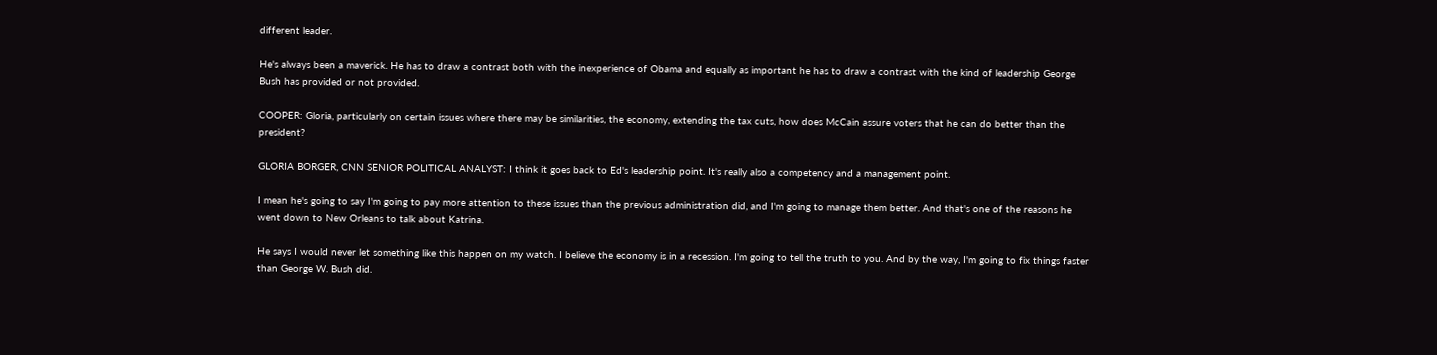different leader.

He's always been a maverick. He has to draw a contrast both with the inexperience of Obama and equally as important he has to draw a contrast with the kind of leadership George Bush has provided or not provided.

COOPER: Gloria, particularly on certain issues where there may be similarities, the economy, extending the tax cuts, how does McCain assure voters that he can do better than the president?

GLORIA BORGER, CNN SENIOR POLITICAL ANALYST: I think it goes back to Ed's leadership point. It's really also a competency and a management point.

I mean he's going to say I'm going to pay more attention to these issues than the previous administration did, and I'm going to manage them better. And that's one of the reasons he went down to New Orleans to talk about Katrina.

He says I would never let something like this happen on my watch. I believe the economy is in a recession. I'm going to tell the truth to you. And by the way, I'm going to fix things faster than George W. Bush did.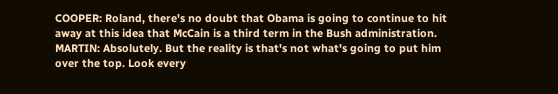COOPER: Roland, there's no doubt that Obama is going to continue to hit away at this idea that McCain is a third term in the Bush administration. MARTIN: Absolutely. But the reality is that's not what's going to put him over the top. Look every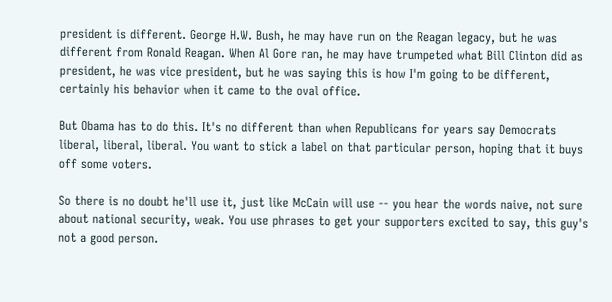president is different. George H.W. Bush, he may have run on the Reagan legacy, but he was different from Ronald Reagan. When Al Gore ran, he may have trumpeted what Bill Clinton did as president, he was vice president, but he was saying this is how I'm going to be different, certainly his behavior when it came to the oval office.

But Obama has to do this. It's no different than when Republicans for years say Democrats liberal, liberal, liberal. You want to stick a label on that particular person, hoping that it buys off some voters.

So there is no doubt he'll use it, just like McCain will use -- you hear the words naive, not sure about national security, weak. You use phrases to get your supporters excited to say, this guy's not a good person.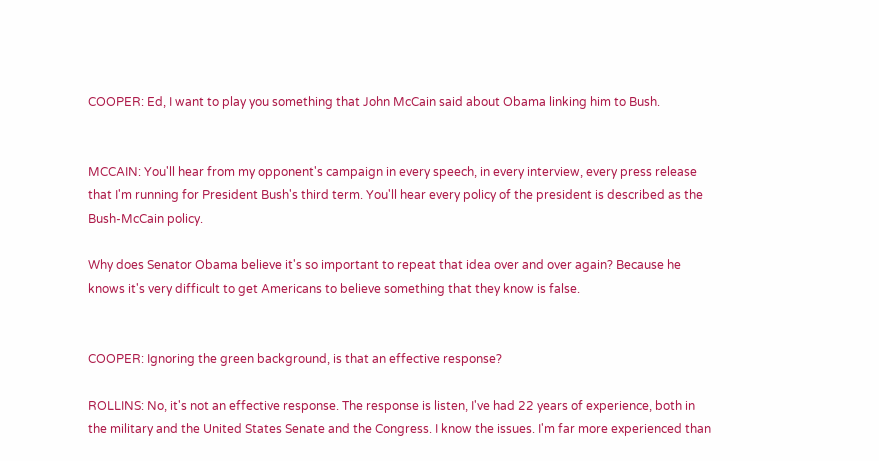COOPER: Ed, I want to play you something that John McCain said about Obama linking him to Bush.


MCCAIN: You'll hear from my opponent's campaign in every speech, in every interview, every press release that I'm running for President Bush's third term. You'll hear every policy of the president is described as the Bush-McCain policy.

Why does Senator Obama believe it's so important to repeat that idea over and over again? Because he knows it's very difficult to get Americans to believe something that they know is false.


COOPER: Ignoring the green background, is that an effective response?

ROLLINS: No, it's not an effective response. The response is listen, I've had 22 years of experience, both in the military and the United States Senate and the Congress. I know the issues. I'm far more experienced than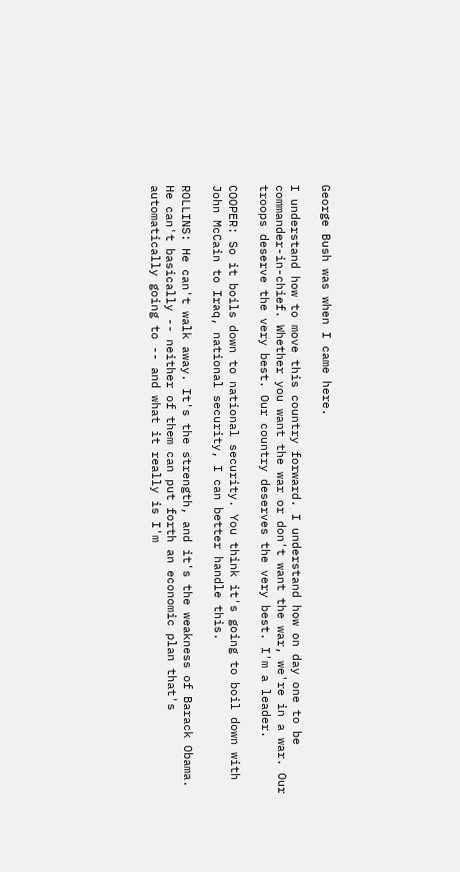George Bush was when I came here.

I understand how to move this country forward. I understand how on day one to be commander-in-chief. Whether you want the war or don't want the war, we're in a war. Our troops deserve the very best. Our country deserves the very best. I'm a leader.

COOPER: So it boils down to national security. You think it's going to boil down with John McCain to Iraq, national security, I can better handle this.

ROLLINS: He can't walk away. It's the strength, and it's the weakness of Barack Obama. He can't basically -- neither of them can put forth an economic plan that's automatically going to -- and what it really is I'm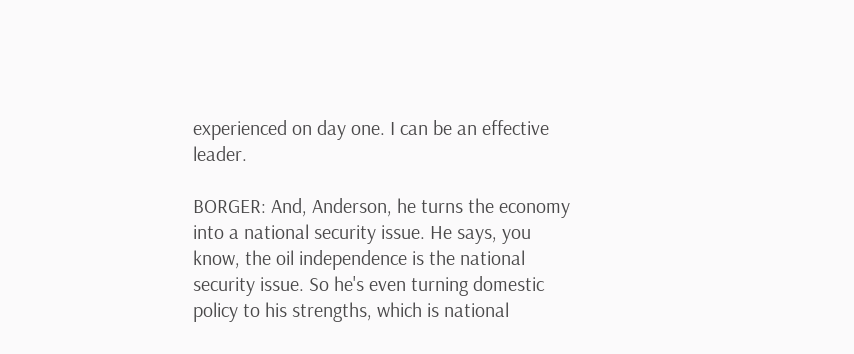experienced on day one. I can be an effective leader.

BORGER: And, Anderson, he turns the economy into a national security issue. He says, you know, the oil independence is the national security issue. So he's even turning domestic policy to his strengths, which is national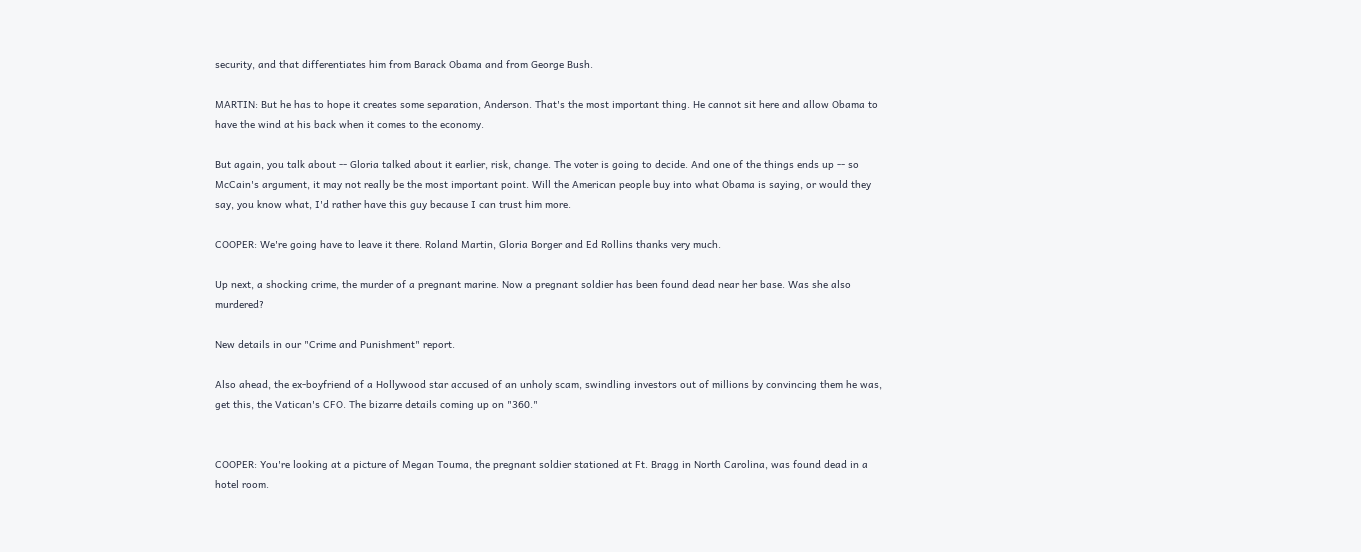security, and that differentiates him from Barack Obama and from George Bush.

MARTIN: But he has to hope it creates some separation, Anderson. That's the most important thing. He cannot sit here and allow Obama to have the wind at his back when it comes to the economy.

But again, you talk about -- Gloria talked about it earlier, risk, change. The voter is going to decide. And one of the things ends up -- so McCain's argument, it may not really be the most important point. Will the American people buy into what Obama is saying, or would they say, you know what, I'd rather have this guy because I can trust him more.

COOPER: We're going have to leave it there. Roland Martin, Gloria Borger and Ed Rollins thanks very much.

Up next, a shocking crime, the murder of a pregnant marine. Now a pregnant soldier has been found dead near her base. Was she also murdered?

New details in our "Crime and Punishment" report.

Also ahead, the ex-boyfriend of a Hollywood star accused of an unholy scam, swindling investors out of millions by convincing them he was, get this, the Vatican's CFO. The bizarre details coming up on "360."


COOPER: You're looking at a picture of Megan Touma, the pregnant soldier stationed at Ft. Bragg in North Carolina, was found dead in a hotel room.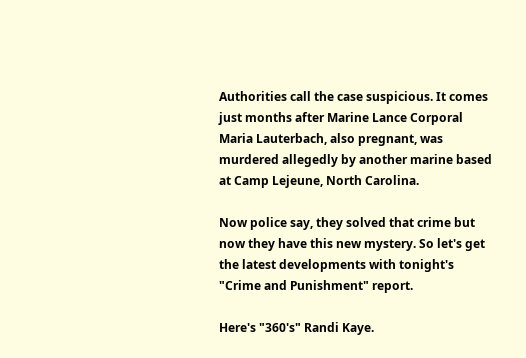Authorities call the case suspicious. It comes just months after Marine Lance Corporal Maria Lauterbach, also pregnant, was murdered allegedly by another marine based at Camp Lejeune, North Carolina.

Now police say, they solved that crime but now they have this new mystery. So let's get the latest developments with tonight's "Crime and Punishment" report.

Here's "360's" Randi Kaye.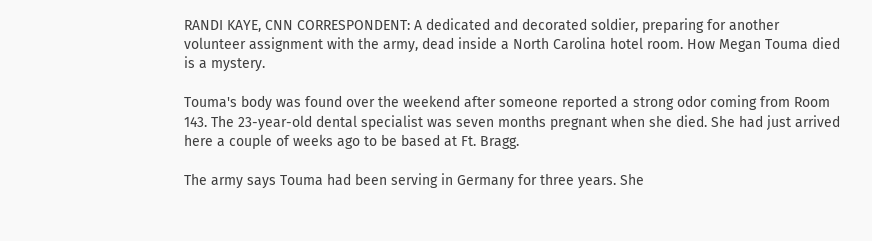RANDI KAYE, CNN CORRESPONDENT: A dedicated and decorated soldier, preparing for another volunteer assignment with the army, dead inside a North Carolina hotel room. How Megan Touma died is a mystery.

Touma's body was found over the weekend after someone reported a strong odor coming from Room 143. The 23-year-old dental specialist was seven months pregnant when she died. She had just arrived here a couple of weeks ago to be based at Ft. Bragg.

The army says Touma had been serving in Germany for three years. She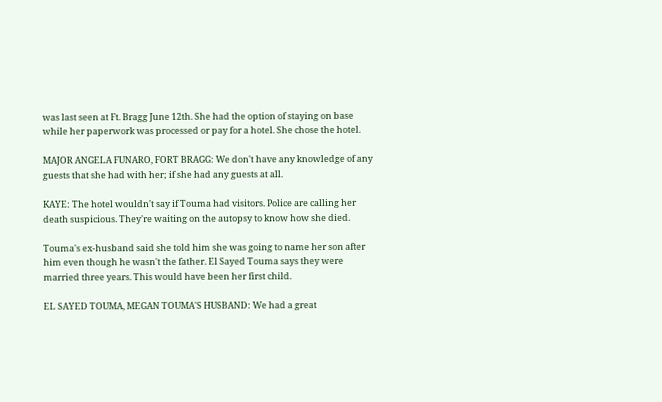was last seen at Ft. Bragg June 12th. She had the option of staying on base while her paperwork was processed or pay for a hotel. She chose the hotel.

MAJOR ANGELA FUNARO, FORT BRAGG: We don't have any knowledge of any guests that she had with her; if she had any guests at all.

KAYE: The hotel wouldn't say if Touma had visitors. Police are calling her death suspicious. They're waiting on the autopsy to know how she died.

Touma's ex-husband said she told him she was going to name her son after him even though he wasn't the father. El Sayed Touma says they were married three years. This would have been her first child.

EL SAYED TOUMA, MEGAN TOUMA'S HUSBAND: We had a great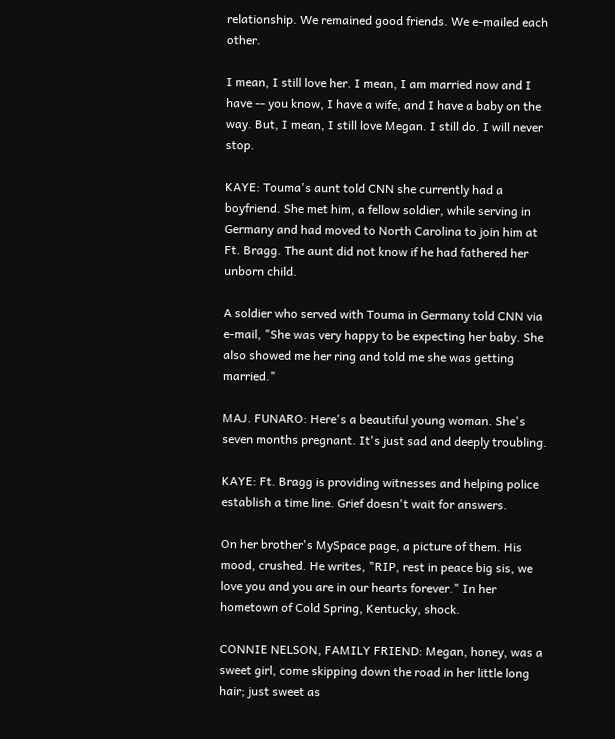relationship. We remained good friends. We e-mailed each other.

I mean, I still love her. I mean, I am married now and I have -- you know, I have a wife, and I have a baby on the way. But, I mean, I still love Megan. I still do. I will never stop.

KAYE: Touma's aunt told CNN she currently had a boyfriend. She met him, a fellow soldier, while serving in Germany and had moved to North Carolina to join him at Ft. Bragg. The aunt did not know if he had fathered her unborn child.

A soldier who served with Touma in Germany told CNN via e-mail, "She was very happy to be expecting her baby. She also showed me her ring and told me she was getting married."

MAJ. FUNARO: Here's a beautiful young woman. She's seven months pregnant. It's just sad and deeply troubling.

KAYE: Ft. Bragg is providing witnesses and helping police establish a time line. Grief doesn't wait for answers.

On her brother's MySpace page, a picture of them. His mood, crushed. He writes, "RIP, rest in peace big sis, we love you and you are in our hearts forever." In her hometown of Cold Spring, Kentucky, shock.

CONNIE NELSON, FAMILY FRIEND: Megan, honey, was a sweet girl, come skipping down the road in her little long hair; just sweet as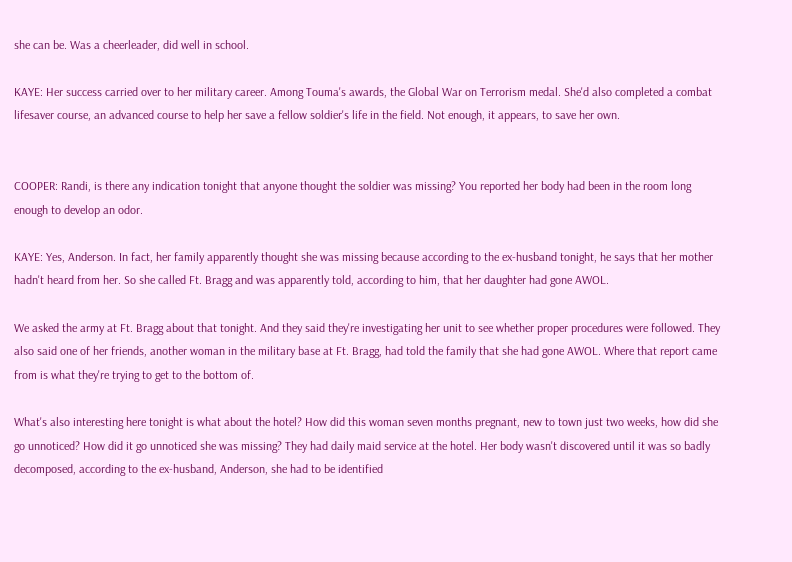she can be. Was a cheerleader, did well in school.

KAYE: Her success carried over to her military career. Among Touma's awards, the Global War on Terrorism medal. She'd also completed a combat lifesaver course, an advanced course to help her save a fellow soldier's life in the field. Not enough, it appears, to save her own.


COOPER: Randi, is there any indication tonight that anyone thought the soldier was missing? You reported her body had been in the room long enough to develop an odor.

KAYE: Yes, Anderson. In fact, her family apparently thought she was missing because according to the ex-husband tonight, he says that her mother hadn't heard from her. So she called Ft. Bragg and was apparently told, according to him, that her daughter had gone AWOL.

We asked the army at Ft. Bragg about that tonight. And they said they're investigating her unit to see whether proper procedures were followed. They also said one of her friends, another woman in the military base at Ft. Bragg, had told the family that she had gone AWOL. Where that report came from is what they're trying to get to the bottom of.

What's also interesting here tonight is what about the hotel? How did this woman seven months pregnant, new to town just two weeks, how did she go unnoticed? How did it go unnoticed she was missing? They had daily maid service at the hotel. Her body wasn't discovered until it was so badly decomposed, according to the ex-husband, Anderson, she had to be identified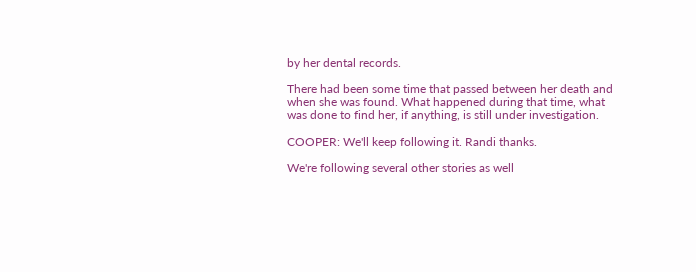by her dental records.

There had been some time that passed between her death and when she was found. What happened during that time, what was done to find her, if anything, is still under investigation.

COOPER: We'll keep following it. Randi thanks.

We're following several other stories as well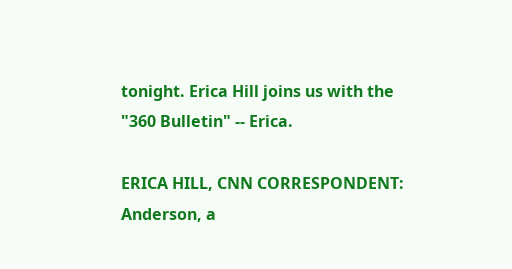tonight. Erica Hill joins us with the "360 Bulletin" -- Erica.

ERICA HILL, CNN CORRESPONDENT: Anderson, a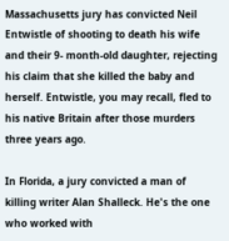Massachusetts jury has convicted Neil Entwistle of shooting to death his wife and their 9- month-old daughter, rejecting his claim that she killed the baby and herself. Entwistle, you may recall, fled to his native Britain after those murders three years ago.

In Florida, a jury convicted a man of killing writer Alan Shalleck. He's the one who worked with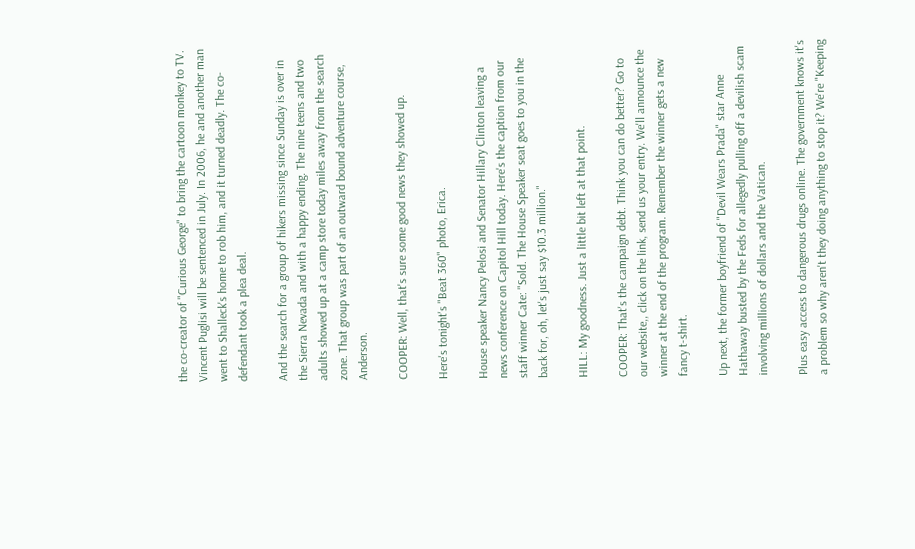the co-creator of "Curious George" to bring the cartoon monkey to TV. Vincent Puglisi will be sentenced in July. In 2006, he and another man went to Shalleck's home to rob him, and it turned deadly. The co-defendant took a plea deal.

And the search for a group of hikers missing since Sunday is over in the Sierra Nevada and with a happy ending. The nine teens and two adults showed up at a camp store today miles away from the search zone. That group was part of an outward bound adventure course, Anderson.

COOPER: Well, that's sure some good news they showed up.

Here's tonight's "Beat 360" photo, Erica.

House speaker Nancy Pelosi and Senator Hillary Clinton leaving a news conference on Capitol Hill today. Here's the caption from our staff winner Cate: "Sold. The House Speaker seat goes to you in the back for, oh, let's just say $10.3 million."

HILL: My goodness. Just a little bit left at that point.

COOPER: That's the campaign debt. Think you can do better? Go to our website,, click on the link, send us your entry. We'll announce the winner at the end of the program. Remember the winner gets a new fancy t-shirt.

Up next, the former boyfriend of "Devil Wears Prada" star Anne Hathaway busted by the Feds for allegedly pulling off a devilish scam involving millions of dollars and the Vatican.

Plus easy access to dangerous drugs online. The government knows it's a problem so why aren't they doing anything to stop it? We're "Keeping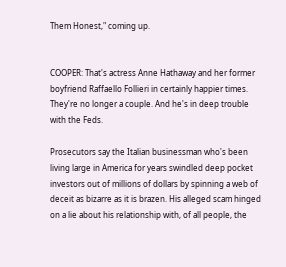Them Honest," coming up.


COOPER: That's actress Anne Hathaway and her former boyfriend Raffaello Follieri in certainly happier times. They're no longer a couple. And he's in deep trouble with the Feds.

Prosecutors say the Italian businessman who's been living large in America for years swindled deep pocket investors out of millions of dollars by spinning a web of deceit as bizarre as it is brazen. His alleged scam hinged on a lie about his relationship with, of all people, the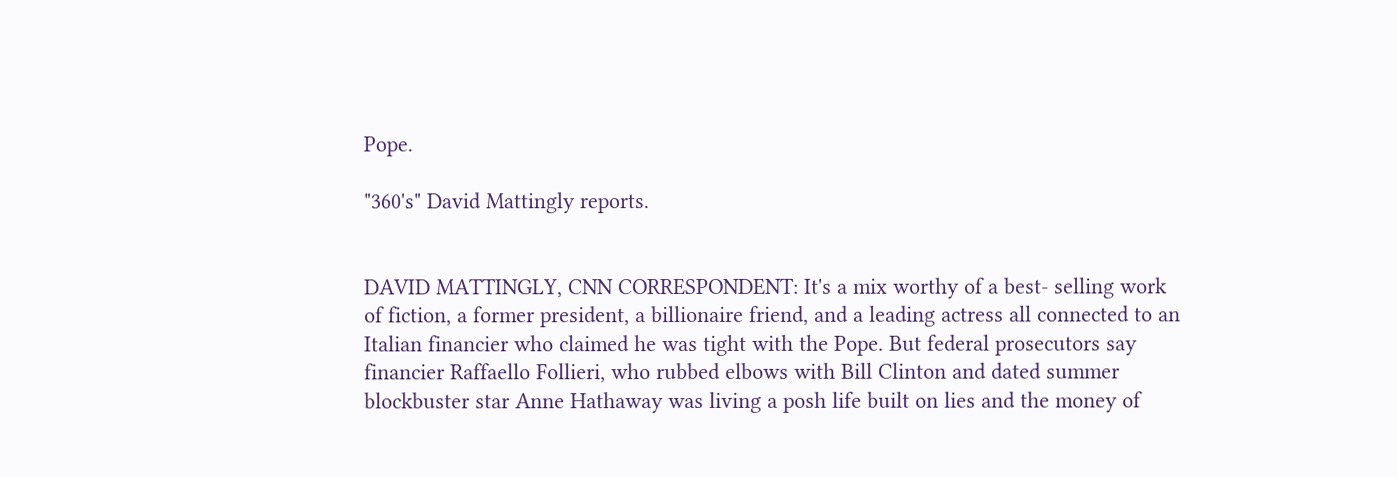Pope.

"360's" David Mattingly reports.


DAVID MATTINGLY, CNN CORRESPONDENT: It's a mix worthy of a best- selling work of fiction, a former president, a billionaire friend, and a leading actress all connected to an Italian financier who claimed he was tight with the Pope. But federal prosecutors say financier Raffaello Follieri, who rubbed elbows with Bill Clinton and dated summer blockbuster star Anne Hathaway was living a posh life built on lies and the money of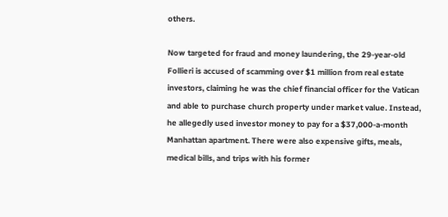others.

Now targeted for fraud and money laundering, the 29-year-old Follieri is accused of scamming over $1 million from real estate investors, claiming he was the chief financial officer for the Vatican and able to purchase church property under market value. Instead, he allegedly used investor money to pay for a $37,000-a-month Manhattan apartment. There were also expensive gifts, meals, medical bills, and trips with his former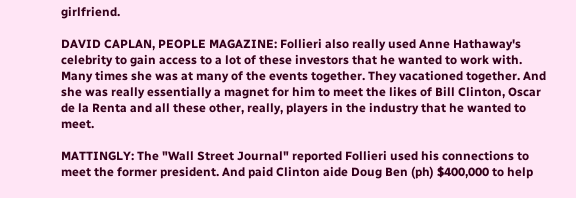girlfriend.

DAVID CAPLAN, PEOPLE MAGAZINE: Follieri also really used Anne Hathaway's celebrity to gain access to a lot of these investors that he wanted to work with. Many times she was at many of the events together. They vacationed together. And she was really essentially a magnet for him to meet the likes of Bill Clinton, Oscar de la Renta and all these other, really, players in the industry that he wanted to meet.

MATTINGLY: The "Wall Street Journal" reported Follieri used his connections to meet the former president. And paid Clinton aide Doug Ben (ph) $400,000 to help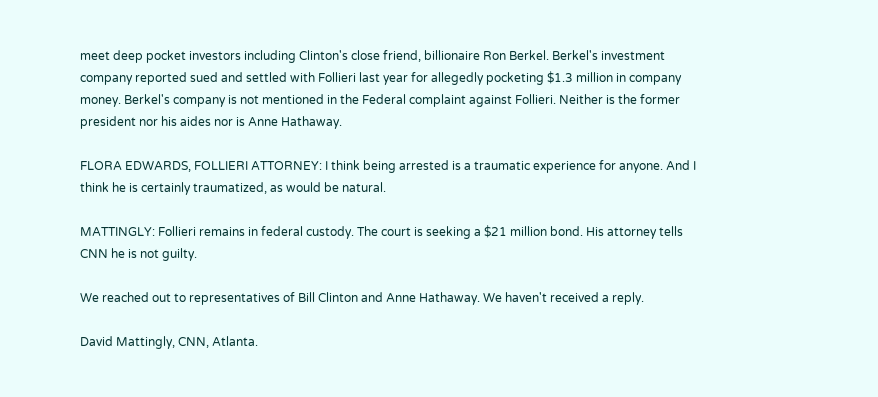meet deep pocket investors including Clinton's close friend, billionaire Ron Berkel. Berkel's investment company reported sued and settled with Follieri last year for allegedly pocketing $1.3 million in company money. Berkel's company is not mentioned in the Federal complaint against Follieri. Neither is the former president nor his aides nor is Anne Hathaway.

FLORA EDWARDS, FOLLIERI ATTORNEY: I think being arrested is a traumatic experience for anyone. And I think he is certainly traumatized, as would be natural.

MATTINGLY: Follieri remains in federal custody. The court is seeking a $21 million bond. His attorney tells CNN he is not guilty.

We reached out to representatives of Bill Clinton and Anne Hathaway. We haven't received a reply.

David Mattingly, CNN, Atlanta.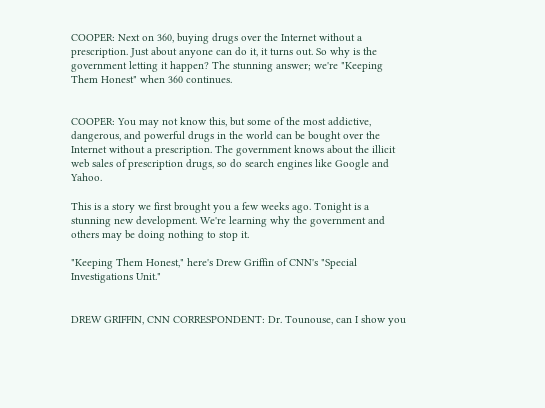COOPER: Next on 360, buying drugs over the Internet without a prescription. Just about anyone can do it, it turns out. So why is the government letting it happen? The stunning answer; we're "Keeping Them Honest" when 360 continues.


COOPER: You may not know this, but some of the most addictive, dangerous, and powerful drugs in the world can be bought over the Internet without a prescription. The government knows about the illicit web sales of prescription drugs, so do search engines like Google and Yahoo.

This is a story we first brought you a few weeks ago. Tonight is a stunning new development. We're learning why the government and others may be doing nothing to stop it.

"Keeping Them Honest," here's Drew Griffin of CNN's "Special Investigations Unit."


DREW GRIFFIN, CNN CORRESPONDENT: Dr. Tounouse, can I show you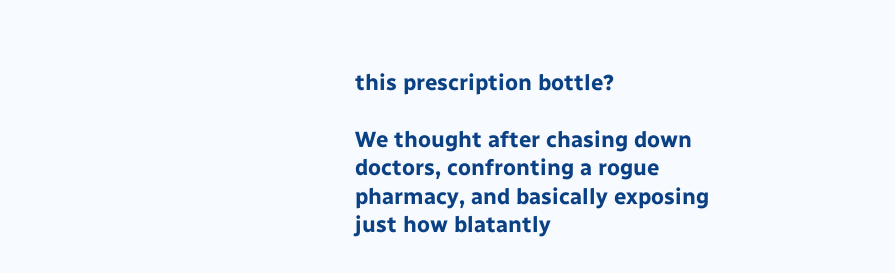this prescription bottle?

We thought after chasing down doctors, confronting a rogue pharmacy, and basically exposing just how blatantly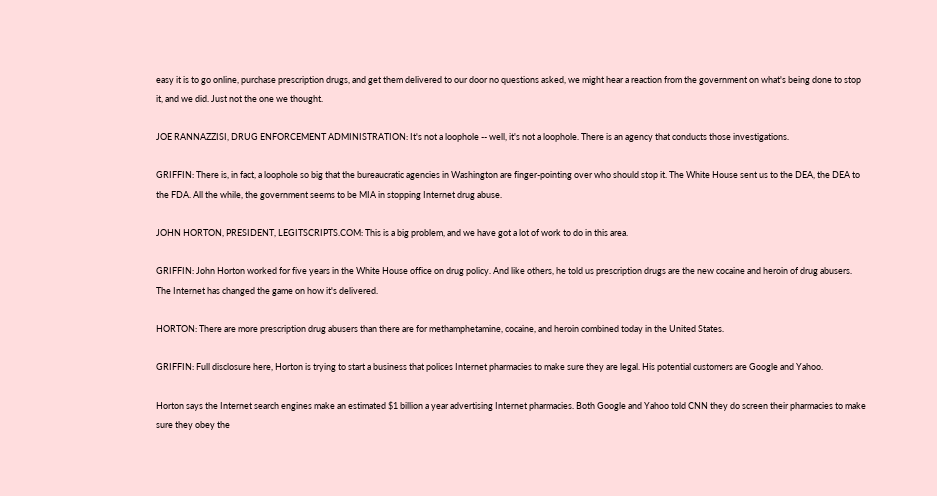easy it is to go online, purchase prescription drugs, and get them delivered to our door no questions asked, we might hear a reaction from the government on what's being done to stop it, and we did. Just not the one we thought.

JOE RANNAZZISI, DRUG ENFORCEMENT ADMINISTRATION: It's not a loophole -- well, it's not a loophole. There is an agency that conducts those investigations.

GRIFFIN: There is, in fact, a loophole so big that the bureaucratic agencies in Washington are finger-pointing over who should stop it. The White House sent us to the DEA, the DEA to the FDA. All the while, the government seems to be MIA in stopping Internet drug abuse.

JOHN HORTON, PRESIDENT, LEGITSCRIPTS.COM: This is a big problem, and we have got a lot of work to do in this area.

GRIFFIN: John Horton worked for five years in the White House office on drug policy. And like others, he told us prescription drugs are the new cocaine and heroin of drug abusers. The Internet has changed the game on how it's delivered.

HORTON: There are more prescription drug abusers than there are for methamphetamine, cocaine, and heroin combined today in the United States.

GRIFFIN: Full disclosure here, Horton is trying to start a business that polices Internet pharmacies to make sure they are legal. His potential customers are Google and Yahoo.

Horton says the Internet search engines make an estimated $1 billion a year advertising Internet pharmacies. Both Google and Yahoo told CNN they do screen their pharmacies to make sure they obey the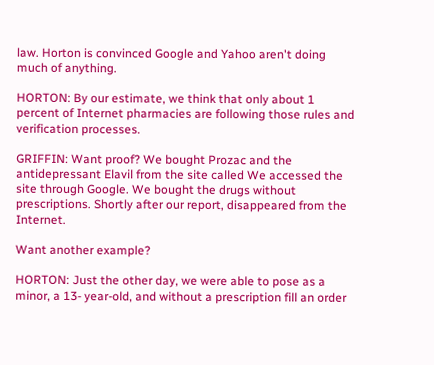law. Horton is convinced Google and Yahoo aren't doing much of anything.

HORTON: By our estimate, we think that only about 1 percent of Internet pharmacies are following those rules and verification processes.

GRIFFIN: Want proof? We bought Prozac and the antidepressant Elavil from the site called We accessed the site through Google. We bought the drugs without prescriptions. Shortly after our report, disappeared from the Internet.

Want another example?

HORTON: Just the other day, we were able to pose as a minor, a 13- year-old, and without a prescription fill an order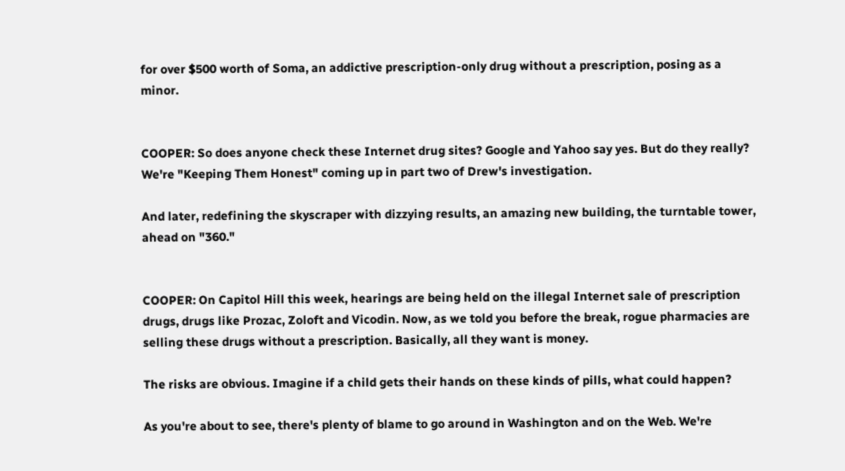for over $500 worth of Soma, an addictive prescription-only drug without a prescription, posing as a minor.


COOPER: So does anyone check these Internet drug sites? Google and Yahoo say yes. But do they really? We're "Keeping Them Honest" coming up in part two of Drew's investigation.

And later, redefining the skyscraper with dizzying results, an amazing new building, the turntable tower, ahead on "360."


COOPER: On Capitol Hill this week, hearings are being held on the illegal Internet sale of prescription drugs, drugs like Prozac, Zoloft and Vicodin. Now, as we told you before the break, rogue pharmacies are selling these drugs without a prescription. Basically, all they want is money.

The risks are obvious. Imagine if a child gets their hands on these kinds of pills, what could happen?

As you're about to see, there's plenty of blame to go around in Washington and on the Web. We're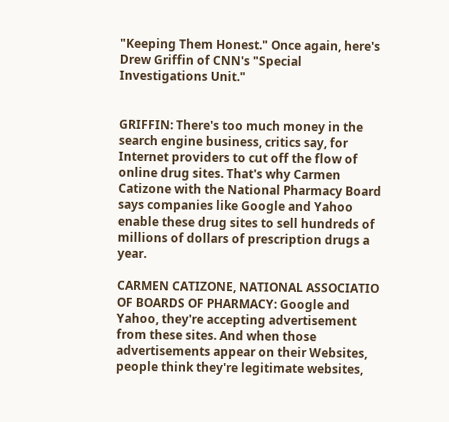"Keeping Them Honest." Once again, here's Drew Griffin of CNN's "Special Investigations Unit."


GRIFFIN: There's too much money in the search engine business, critics say, for Internet providers to cut off the flow of online drug sites. That's why Carmen Catizone with the National Pharmacy Board says companies like Google and Yahoo enable these drug sites to sell hundreds of millions of dollars of prescription drugs a year.

CARMEN CATIZONE, NATIONAL ASSOCIATIO OF BOARDS OF PHARMACY: Google and Yahoo, they're accepting advertisement from these sites. And when those advertisements appear on their Websites, people think they're legitimate websites,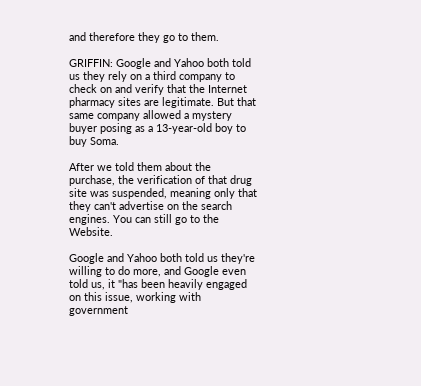and therefore they go to them.

GRIFFIN: Google and Yahoo both told us they rely on a third company to check on and verify that the Internet pharmacy sites are legitimate. But that same company allowed a mystery buyer posing as a 13-year-old boy to buy Soma.

After we told them about the purchase, the verification of that drug site was suspended, meaning only that they can't advertise on the search engines. You can still go to the Website.

Google and Yahoo both told us they're willing to do more, and Google even told us, it "has been heavily engaged on this issue, working with government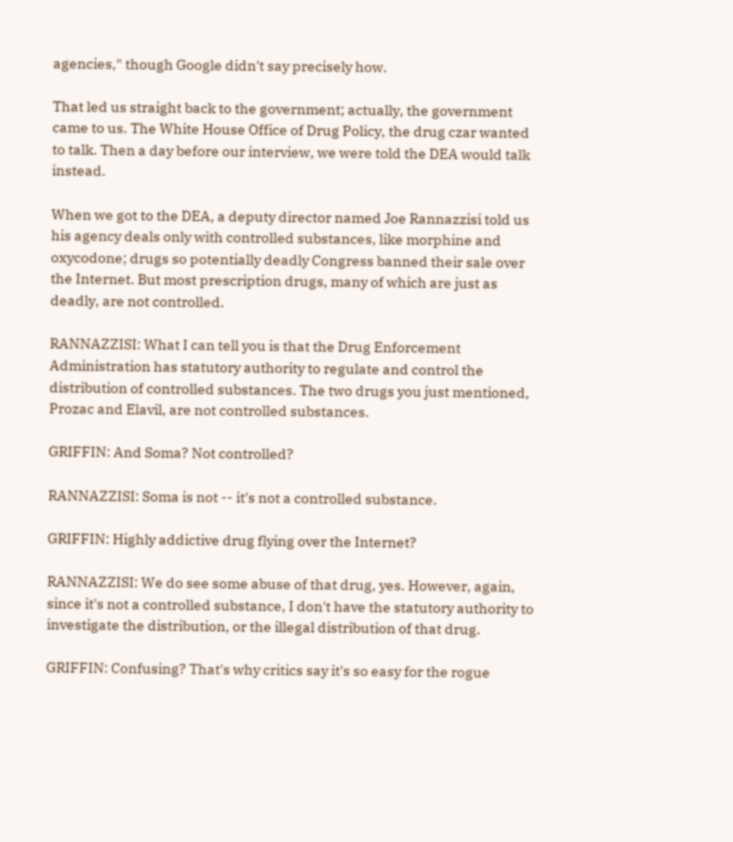agencies," though Google didn't say precisely how.

That led us straight back to the government; actually, the government came to us. The White House Office of Drug Policy, the drug czar wanted to talk. Then a day before our interview, we were told the DEA would talk instead.

When we got to the DEA, a deputy director named Joe Rannazzisi told us his agency deals only with controlled substances, like morphine and oxycodone; drugs so potentially deadly Congress banned their sale over the Internet. But most prescription drugs, many of which are just as deadly, are not controlled.

RANNAZZISI: What I can tell you is that the Drug Enforcement Administration has statutory authority to regulate and control the distribution of controlled substances. The two drugs you just mentioned, Prozac and Elavil, are not controlled substances.

GRIFFIN: And Soma? Not controlled?

RANNAZZISI: Soma is not -- it's not a controlled substance.

GRIFFIN: Highly addictive drug flying over the Internet?

RANNAZZISI: We do see some abuse of that drug, yes. However, again, since it's not a controlled substance, I don't have the statutory authority to investigate the distribution, or the illegal distribution of that drug.

GRIFFIN: Confusing? That's why critics say it's so easy for the rogue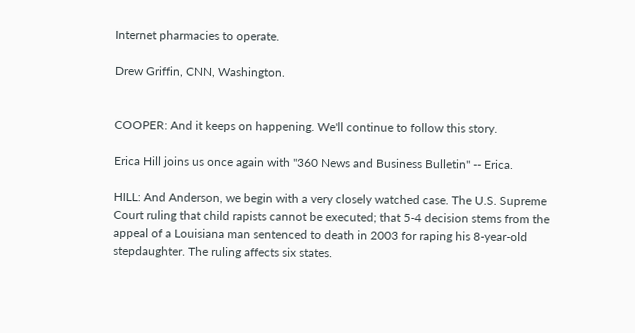Internet pharmacies to operate.

Drew Griffin, CNN, Washington.


COOPER: And it keeps on happening. We'll continue to follow this story.

Erica Hill joins us once again with "360 News and Business Bulletin" -- Erica.

HILL: And Anderson, we begin with a very closely watched case. The U.S. Supreme Court ruling that child rapists cannot be executed; that 5-4 decision stems from the appeal of a Louisiana man sentenced to death in 2003 for raping his 8-year-old stepdaughter. The ruling affects six states.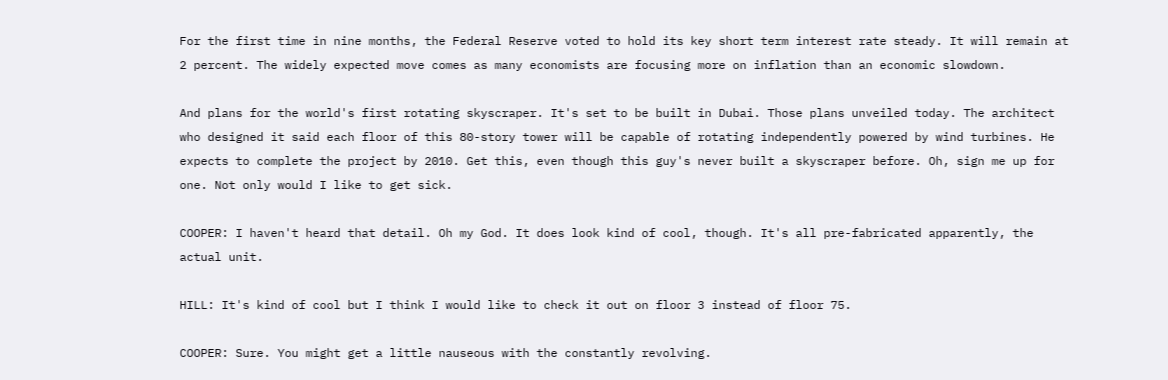For the first time in nine months, the Federal Reserve voted to hold its key short term interest rate steady. It will remain at 2 percent. The widely expected move comes as many economists are focusing more on inflation than an economic slowdown.

And plans for the world's first rotating skyscraper. It's set to be built in Dubai. Those plans unveiled today. The architect who designed it said each floor of this 80-story tower will be capable of rotating independently powered by wind turbines. He expects to complete the project by 2010. Get this, even though this guy's never built a skyscraper before. Oh, sign me up for one. Not only would I like to get sick.

COOPER: I haven't heard that detail. Oh my God. It does look kind of cool, though. It's all pre-fabricated apparently, the actual unit.

HILL: It's kind of cool but I think I would like to check it out on floor 3 instead of floor 75.

COOPER: Sure. You might get a little nauseous with the constantly revolving.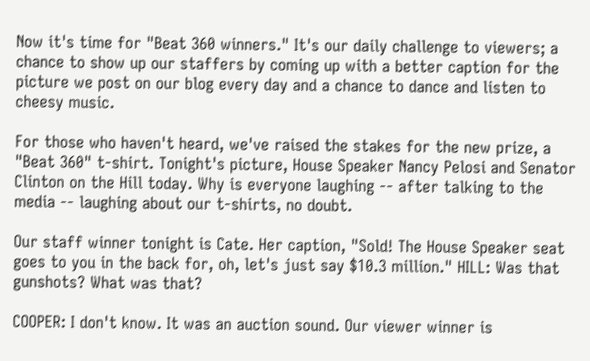Now it's time for "Beat 360 winners." It's our daily challenge to viewers; a chance to show up our staffers by coming up with a better caption for the picture we post on our blog every day and a chance to dance and listen to cheesy music.

For those who haven't heard, we've raised the stakes for the new prize, a "Beat 360" t-shirt. Tonight's picture, House Speaker Nancy Pelosi and Senator Clinton on the Hill today. Why is everyone laughing -- after talking to the media -- laughing about our t-shirts, no doubt.

Our staff winner tonight is Cate. Her caption, "Sold! The House Speaker seat goes to you in the back for, oh, let's just say $10.3 million." HILL: Was that gunshots? What was that?

COOPER: I don't know. It was an auction sound. Our viewer winner is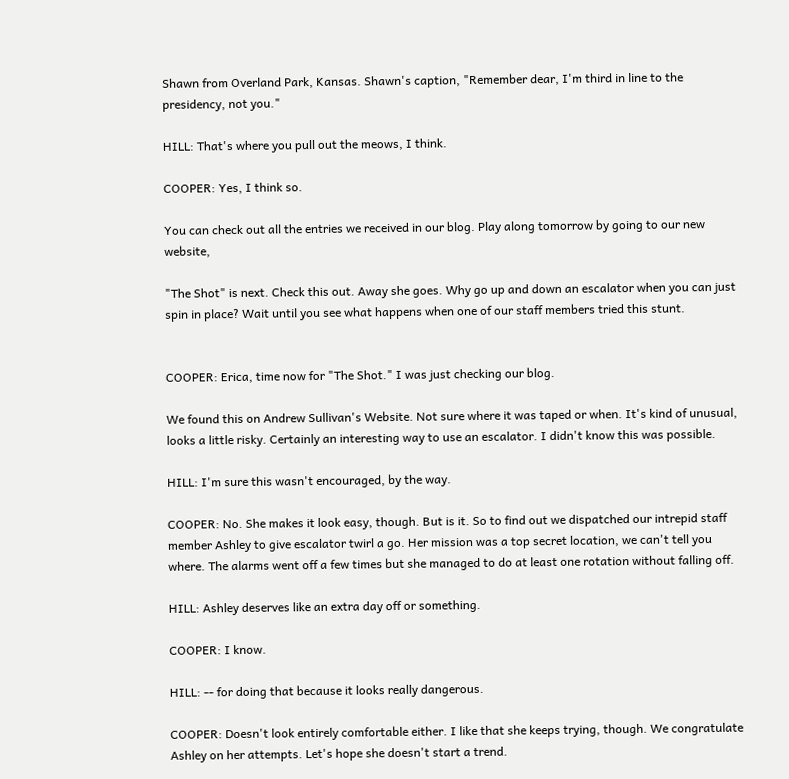Shawn from Overland Park, Kansas. Shawn's caption, "Remember dear, I'm third in line to the presidency, not you."

HILL: That's where you pull out the meows, I think.

COOPER: Yes, I think so.

You can check out all the entries we received in our blog. Play along tomorrow by going to our new website,

"The Shot" is next. Check this out. Away she goes. Why go up and down an escalator when you can just spin in place? Wait until you see what happens when one of our staff members tried this stunt.


COOPER: Erica, time now for "The Shot." I was just checking our blog.

We found this on Andrew Sullivan's Website. Not sure where it was taped or when. It's kind of unusual, looks a little risky. Certainly an interesting way to use an escalator. I didn't know this was possible.

HILL: I'm sure this wasn't encouraged, by the way.

COOPER: No. She makes it look easy, though. But is it. So to find out we dispatched our intrepid staff member Ashley to give escalator twirl a go. Her mission was a top secret location, we can't tell you where. The alarms went off a few times but she managed to do at least one rotation without falling off.

HILL: Ashley deserves like an extra day off or something.

COOPER: I know.

HILL: -- for doing that because it looks really dangerous.

COOPER: Doesn't look entirely comfortable either. I like that she keeps trying, though. We congratulate Ashley on her attempts. Let's hope she doesn't start a trend.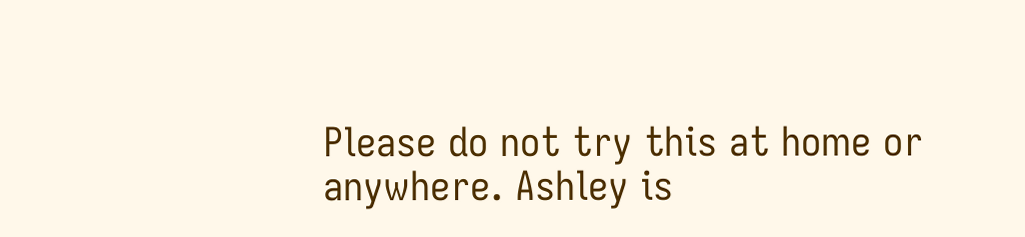Please do not try this at home or anywhere. Ashley is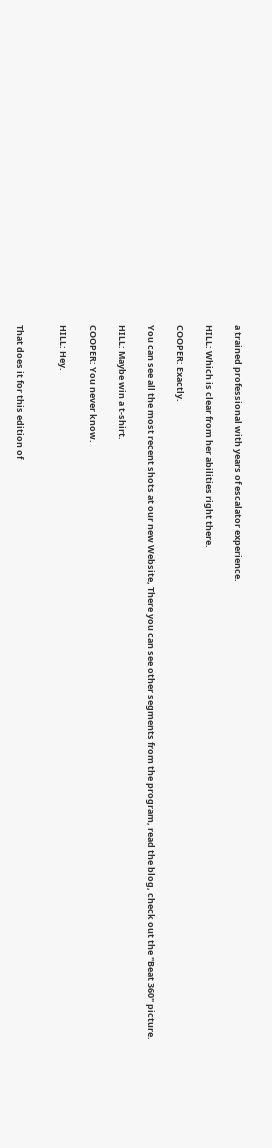a trained professional with years of escalator experience.

HILL: Which is clear from her abilities right there.

COOPER: Exactly.

You can see all the most recent shots at our new Website, There you can see other segments from the program, read the blog, check out the "Beat 360" picture.

HILL: Maybe win a t-shirt.

COOPER: You never know.

HILL: Hey.


That does it for this edition of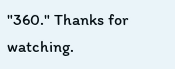"360." Thanks for watching.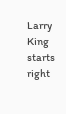Larry King starts right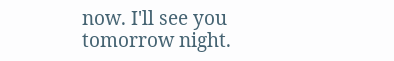now. I'll see you tomorrow night.